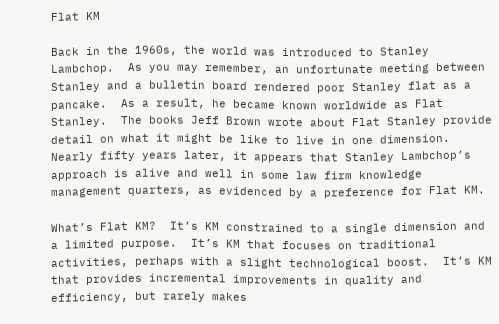Flat KM

Back in the 1960s, the world was introduced to Stanley Lambchop.  As you may remember, an unfortunate meeting between Stanley and a bulletin board rendered poor Stanley flat as a pancake.  As a result, he became known worldwide as Flat Stanley.  The books Jeff Brown wrote about Flat Stanley provide detail on what it might be like to live in one dimension. Nearly fifty years later, it appears that Stanley Lambchop’s approach is alive and well in some law firm knowledge management quarters, as evidenced by a preference for Flat KM.

What’s Flat KM?  It’s KM constrained to a single dimension and a limited purpose.  It’s KM that focuses on traditional activities, perhaps with a slight technological boost.  It’s KM that provides incremental improvements in quality and efficiency, but rarely makes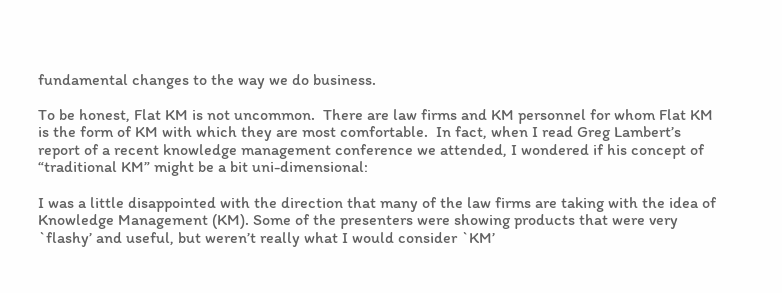fundamental changes to the way we do business.

To be honest, Flat KM is not uncommon.  There are law firms and KM personnel for whom Flat KM is the form of KM with which they are most comfortable.  In fact, when I read Greg Lambert’s report of a recent knowledge management conference we attended, I wondered if his concept of “traditional KM” might be a bit uni-dimensional:

I was a little disappointed with the direction that many of the law firms are taking with the idea of Knowledge Management (KM). Some of the presenters were showing products that were very `flashy’ and useful, but weren’t really what I would consider `KM’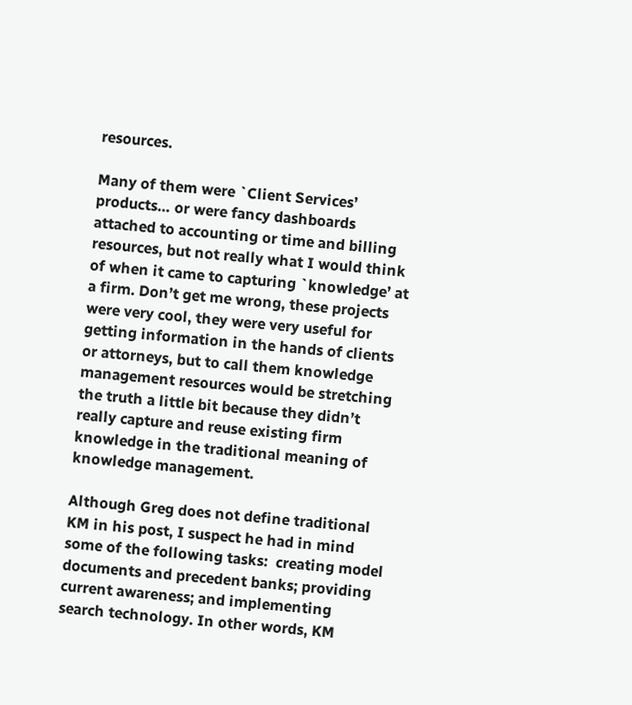resources.

Many of them were `Client Services’ products… or were fancy dashboards attached to accounting or time and billing resources, but not really what I would think of when it came to capturing `knowledge’ at a firm. Don’t get me wrong, these projects were very cool, they were very useful for getting information in the hands of clients or attorneys, but to call them knowledge management resources would be stretching the truth a little bit because they didn’t really capture and reuse existing firm knowledge in the traditional meaning of knowledge management.

Although Greg does not define traditional KM in his post, I suspect he had in mind some of the following tasks:  creating model documents and precedent banks; providing current awareness; and implementing search technology. In other words, KM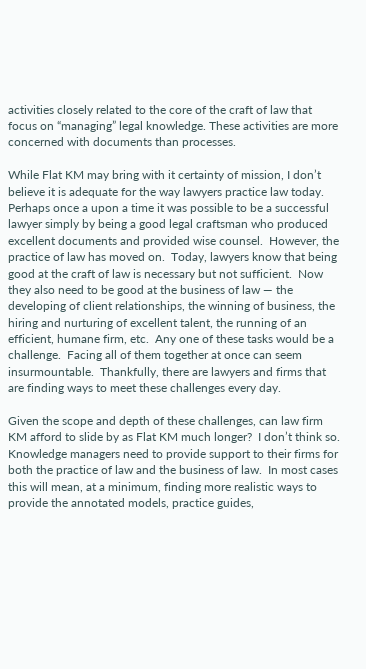activities closely related to the core of the craft of law that focus on “managing” legal knowledge. These activities are more concerned with documents than processes.

While Flat KM may bring with it certainty of mission, I don’t believe it is adequate for the way lawyers practice law today.  Perhaps once a upon a time it was possible to be a successful lawyer simply by being a good legal craftsman who produced excellent documents and provided wise counsel.  However, the practice of law has moved on.  Today, lawyers know that being good at the craft of law is necessary but not sufficient.  Now they also need to be good at the business of law — the developing of client relationships, the winning of business, the hiring and nurturing of excellent talent, the running of an efficient, humane firm, etc.  Any one of these tasks would be a challenge.  Facing all of them together at once can seem insurmountable.  Thankfully, there are lawyers and firms that are finding ways to meet these challenges every day.

Given the scope and depth of these challenges, can law firm KM afford to slide by as Flat KM much longer?  I don’t think so. Knowledge managers need to provide support to their firms for both the practice of law and the business of law.  In most cases this will mean, at a minimum, finding more realistic ways to provide the annotated models, practice guides,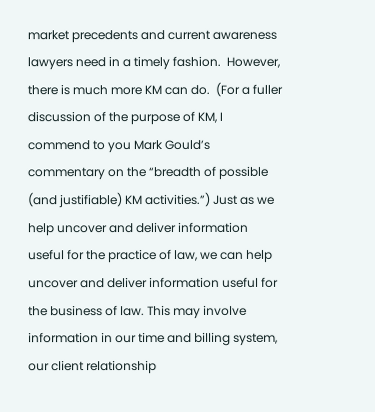market precedents and current awareness lawyers need in a timely fashion.  However, there is much more KM can do.  (For a fuller discussion of the purpose of KM, I commend to you Mark Gould’s commentary on the “breadth of possible (and justifiable) KM activities.”) Just as we help uncover and deliver information useful for the practice of law, we can help uncover and deliver information useful for the business of law. This may involve information in our time and billing system, our client relationship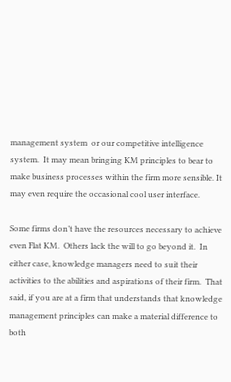management system  or our competitive intelligence system.  It may mean bringing KM principles to bear to make business processes within the firm more sensible. It may even require the occasional cool user interface.

Some firms don’t have the resources necessary to achieve even Flat KM.  Others lack the will to go beyond it.  In either case, knowledge managers need to suit their activities to the abilities and aspirations of their firm.  That said, if you are at a firm that understands that knowledge management principles can make a material difference to both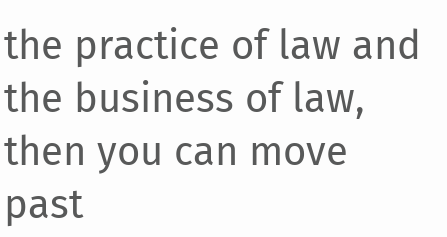the practice of law and the business of law, then you can move past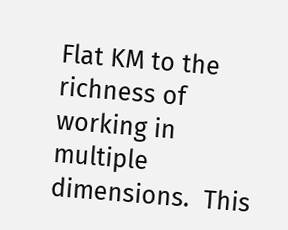Flat KM to the richness of working in multiple dimensions.  This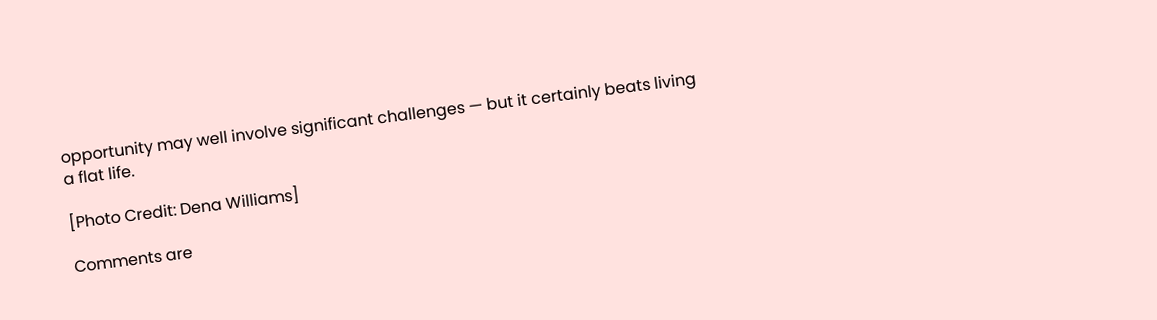opportunity may well involve significant challenges — but it certainly beats living a flat life.

[Photo Credit: Dena Williams]

Comments are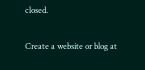closed.

Create a website or blog at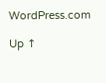WordPress.com

Up ↑